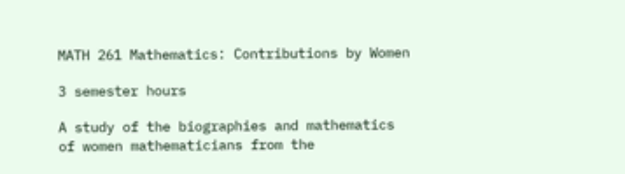MATH 261 Mathematics: Contributions by Women

3 semester hours

A study of the biographies and mathematics of women mathematicians from the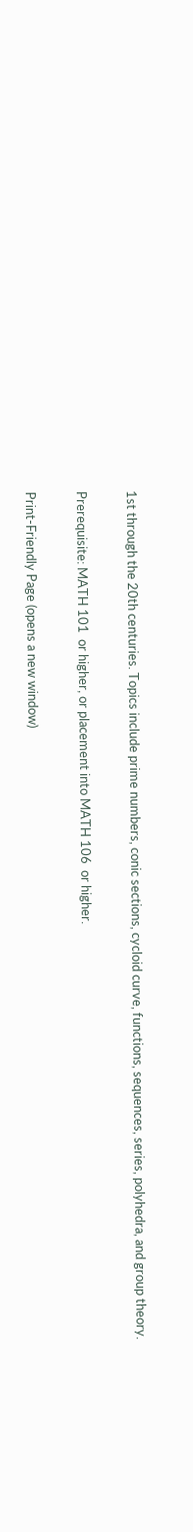1st through the 20th centuries. Topics include prime numbers, conic sections, cycloid curve, functions, sequences, series, polyhedra, and group theory.

Prerequisite: MATH 101  or higher, or placement into MATH 106  or higher.

Print-Friendly Page (opens a new window)